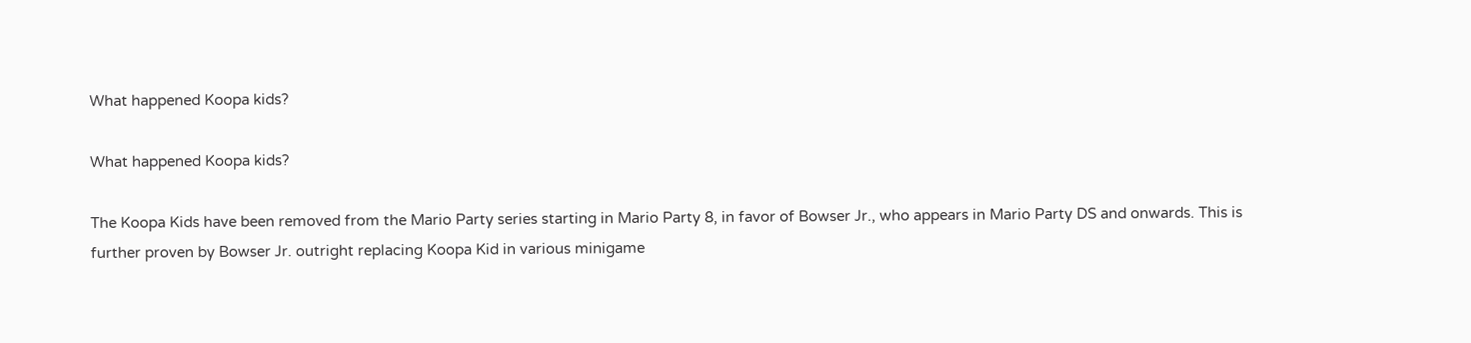What happened Koopa kids?

What happened Koopa kids?

The Koopa Kids have been removed from the Mario Party series starting in Mario Party 8, in favor of Bowser Jr., who appears in Mario Party DS and onwards. This is further proven by Bowser Jr. outright replacing Koopa Kid in various minigame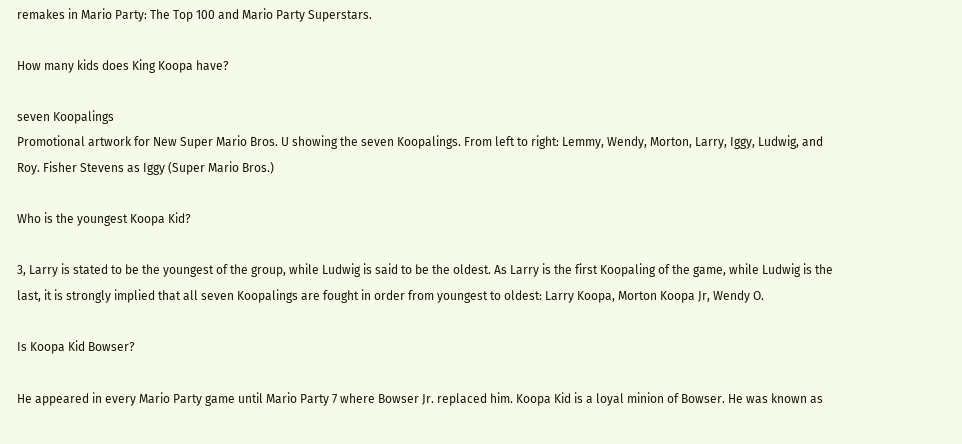remakes in Mario Party: The Top 100 and Mario Party Superstars.

How many kids does King Koopa have?

seven Koopalings
Promotional artwork for New Super Mario Bros. U showing the seven Koopalings. From left to right: Lemmy, Wendy, Morton, Larry, Iggy, Ludwig, and Roy. Fisher Stevens as Iggy (Super Mario Bros.)

Who is the youngest Koopa Kid?

3, Larry is stated to be the youngest of the group, while Ludwig is said to be the oldest. As Larry is the first Koopaling of the game, while Ludwig is the last, it is strongly implied that all seven Koopalings are fought in order from youngest to oldest: Larry Koopa, Morton Koopa Jr, Wendy O.

Is Koopa Kid Bowser?

He appeared in every Mario Party game until Mario Party 7 where Bowser Jr. replaced him. Koopa Kid is a loyal minion of Bowser. He was known as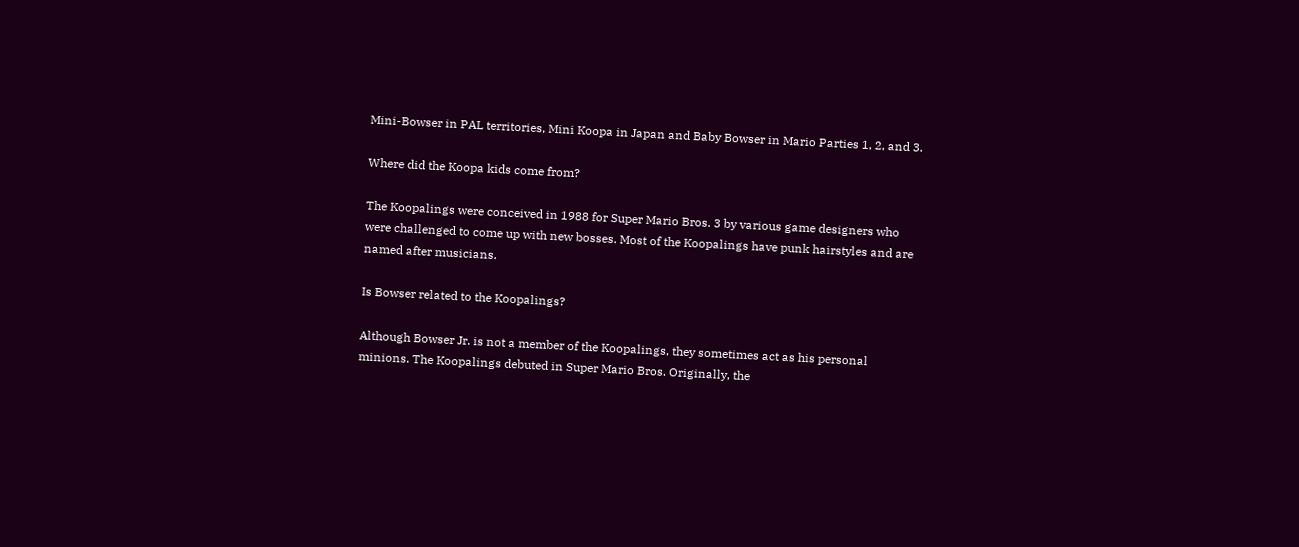Mini-Bowser in PAL territories, Mini Koopa in Japan and Baby Bowser in Mario Parties 1, 2, and 3.

Where did the Koopa kids come from?

The Koopalings were conceived in 1988 for Super Mario Bros. 3 by various game designers who were challenged to come up with new bosses. Most of the Koopalings have punk hairstyles and are named after musicians.

Is Bowser related to the Koopalings?

Although Bowser Jr. is not a member of the Koopalings, they sometimes act as his personal minions. The Koopalings debuted in Super Mario Bros. Originally, the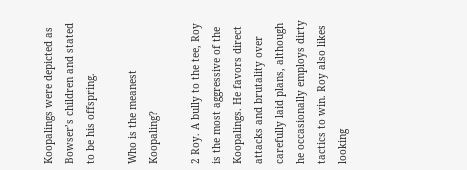Koopalings were depicted as Bowser’s children and stated to be his offspring.

Who is the meanest Koopaling?

2 Roy. A bully to the tee, Roy is the most aggressive of the Koopalings. He favors direct attacks and brutality over carefully laid plans, although he occasionally employs dirty tactics to win. Roy also likes looking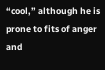“cool,” although he is prone to fits of anger and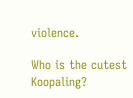violence.

Who is the cutest Koopaling?